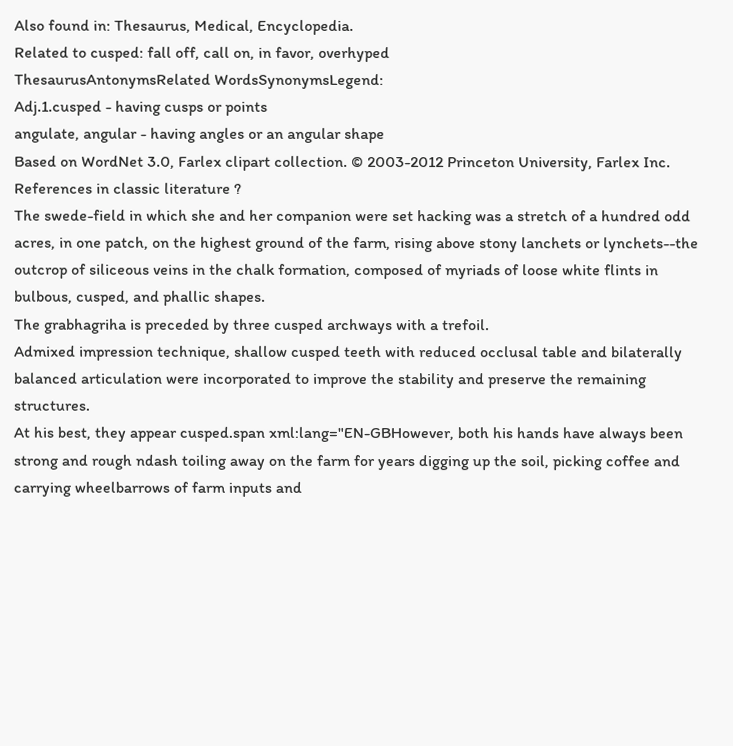Also found in: Thesaurus, Medical, Encyclopedia.
Related to cusped: fall off, call on, in favor, overhyped
ThesaurusAntonymsRelated WordsSynonymsLegend:
Adj.1.cusped - having cusps or points
angulate, angular - having angles or an angular shape
Based on WordNet 3.0, Farlex clipart collection. © 2003-2012 Princeton University, Farlex Inc.
References in classic literature ?
The swede-field in which she and her companion were set hacking was a stretch of a hundred odd acres, in one patch, on the highest ground of the farm, rising above stony lanchets or lynchets--the outcrop of siliceous veins in the chalk formation, composed of myriads of loose white flints in bulbous, cusped, and phallic shapes.
The grabhagriha is preceded by three cusped archways with a trefoil.
Admixed impression technique, shallow cusped teeth with reduced occlusal table and bilaterally balanced articulation were incorporated to improve the stability and preserve the remaining structures.
At his best, they appear cusped.span xml:lang="EN-GBHowever, both his hands have always been strong and rough ndash toiling away on the farm for years digging up the soil, picking coffee and carrying wheelbarrows of farm inputs and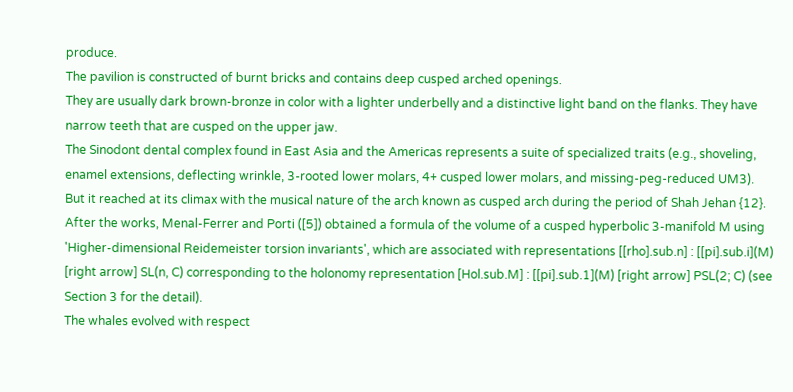produce.
The pavilion is constructed of burnt bricks and contains deep cusped arched openings.
They are usually dark brown-bronze in color with a lighter underbelly and a distinctive light band on the flanks. They have narrow teeth that are cusped on the upper jaw.
The Sinodont dental complex found in East Asia and the Americas represents a suite of specialized traits (e.g., shoveling, enamel extensions, deflecting wrinkle, 3-rooted lower molars, 4+ cusped lower molars, and missing-peg-reduced UM3).
But it reached at its climax with the musical nature of the arch known as cusped arch during the period of Shah Jehan {12}.
After the works, Menal-Ferrer and Porti ([5]) obtained a formula of the volume of a cusped hyperbolic 3-manifold M using 'Higher-dimensional Reidemeister torsion invariants', which are associated with representations [[rho].sub.n] : [[pi].sub.i](M) [right arrow] SL(n, C) corresponding to the holonomy representation [Hol.sub.M] : [[pi].sub.1](M) [right arrow] PSL(2; C) (see Section 3 for the detail).
The whales evolved with respect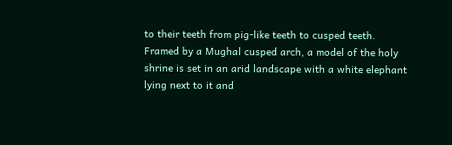to their teeth from pig-like teeth to cusped teeth.
Framed by a Mughal cusped arch, a model of the holy shrine is set in an arid landscape with a white elephant lying next to it and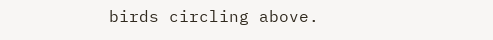birds circling above.